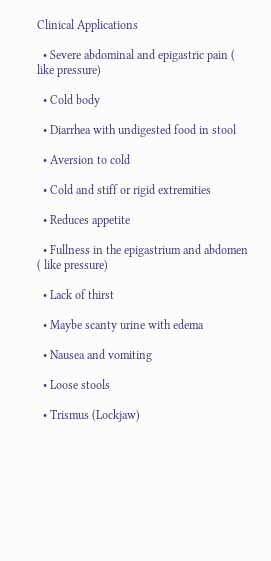Clinical Applications

  • Severe abdominal and epigastric pain ( like pressure)

  • Cold body

  • Diarrhea with undigested food in stool

  • Aversion to cold

  • Cold and stiff or rigid extremities

  • Reduces appetite

  • Fullness in the epigastrium and abdomen ( like pressure)

  • Lack of thirst

  • Maybe scanty urine with edema

  • Nausea and vomiting

  • Loose stools

  • Trismus (Lockjaw)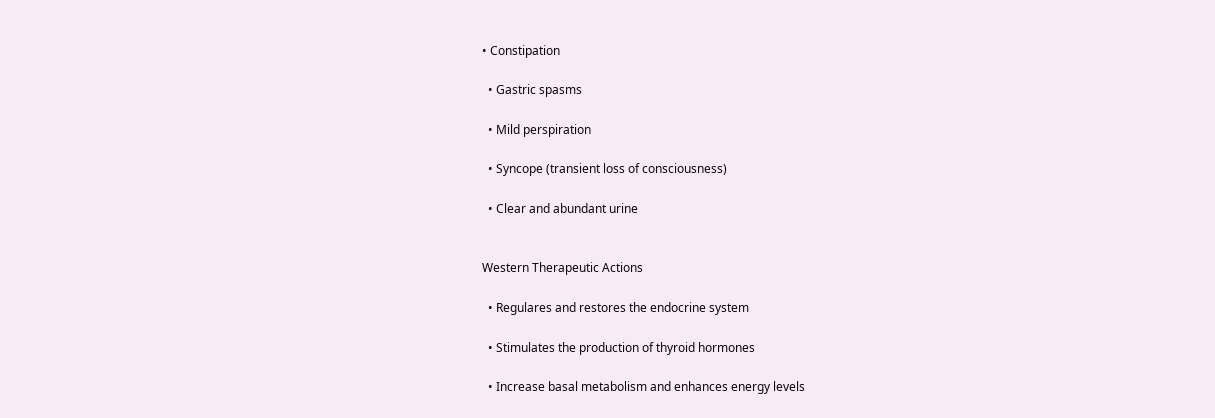• Constipation

  • Gastric spasms

  • Mild perspiration

  • Syncope (transient loss of consciousness)

  • Clear and abundant urine


Western Therapeutic Actions

  • Regulares and restores the endocrine system

  • Stimulates the production of thyroid hormones

  • Increase basal metabolism and enhances energy levels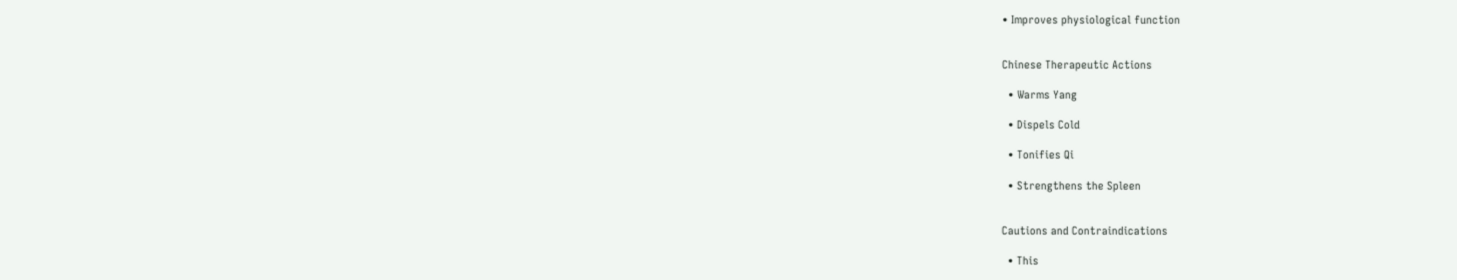• Improves physiological function


Chinese Therapeutic Actions

  • Warms Yang

  • Dispels Cold

  • Tonifies Qi

  • Strengthens the Spleen


Cautions and Contraindications

  • This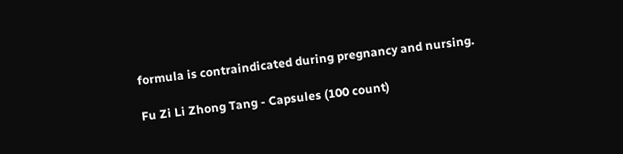formula is contraindicated during pregnancy and nursing.

Fu Zi Li Zhong Tang - Capsules (100 count)